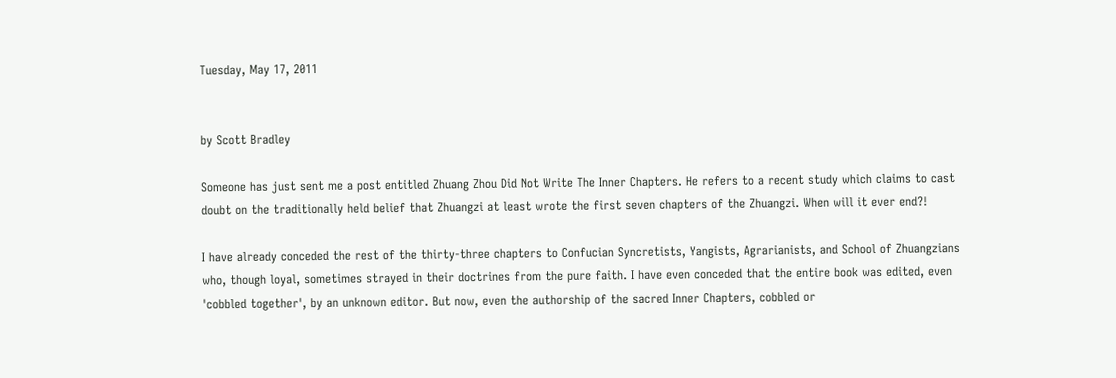Tuesday, May 17, 2011


by Scott Bradley

Someone has just sent me a post entitled Zhuang Zhou Did Not Write The Inner Chapters. He refers to a recent study which claims to cast doubt on the traditionally held belief that Zhuangzi at least wrote the first seven chapters of the Zhuangzi. When will it ever end?!

I have already conceded the rest of the thirty-three chapters to Confucian Syncretists, Yangists, Agrarianists, and School of Zhuangzians who, though loyal, sometimes strayed in their doctrines from the pure faith. I have even conceded that the entire book was edited, even 'cobbled together', by an unknown editor. But now, even the authorship of the sacred Inner Chapters, cobbled or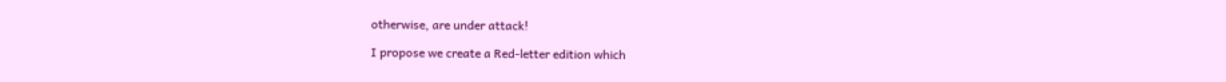otherwise, are under attack!

I propose we create a Red-letter edition which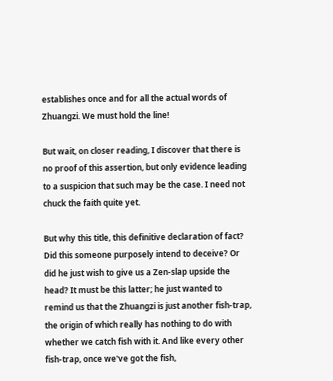establishes once and for all the actual words of Zhuangzi. We must hold the line!

But wait, on closer reading, I discover that there is no proof of this assertion, but only evidence leading to a suspicion that such may be the case. I need not chuck the faith quite yet.

But why this title, this definitive declaration of fact? Did this someone purposely intend to deceive? Or did he just wish to give us a Zen-slap upside the head? It must be this latter; he just wanted to remind us that the Zhuangzi is just another fish-trap, the origin of which really has nothing to do with whether we catch fish with it. And like every other fish-trap, once we've got the fish,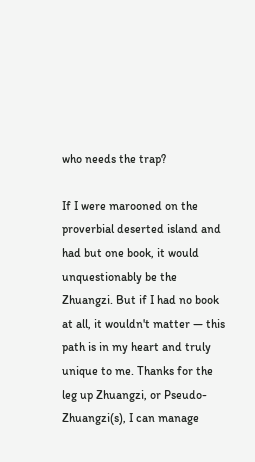who needs the trap?

If I were marooned on the proverbial deserted island and had but one book, it would unquestionably be the Zhuangzi. But if I had no book at all, it wouldn't matter — this path is in my heart and truly unique to me. Thanks for the leg up Zhuangzi, or Pseudo-Zhuangzi(s), I can manage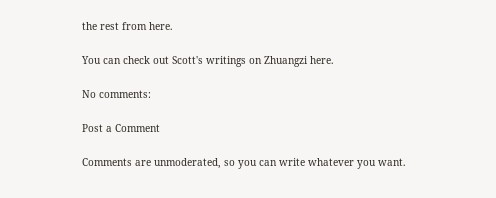the rest from here.

You can check out Scott's writings on Zhuangzi here.

No comments:

Post a Comment

Comments are unmoderated, so you can write whatever you want.